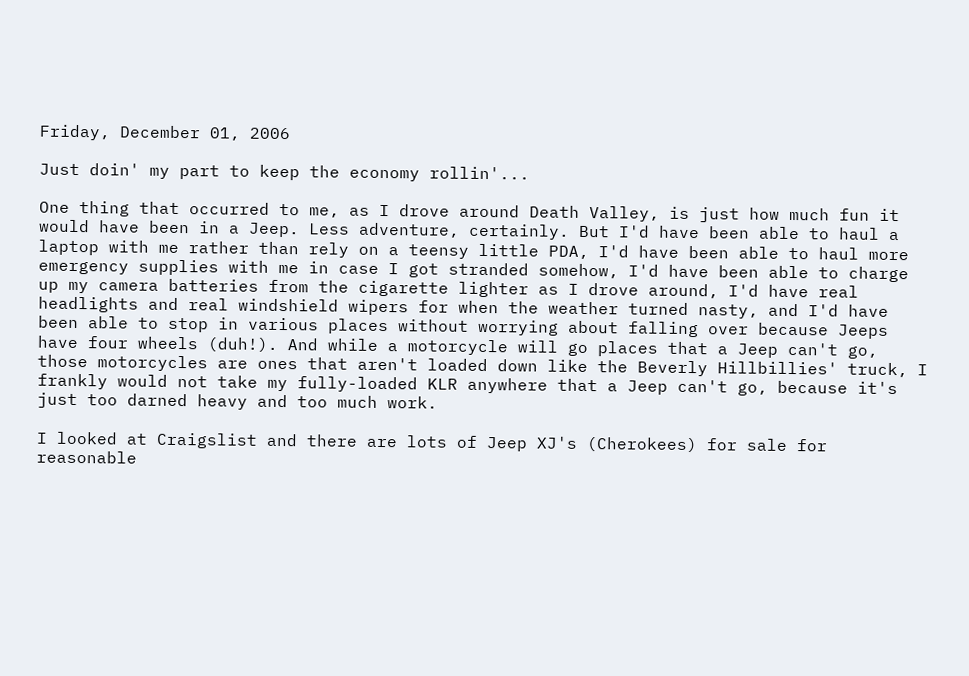Friday, December 01, 2006

Just doin' my part to keep the economy rollin'...

One thing that occurred to me, as I drove around Death Valley, is just how much fun it would have been in a Jeep. Less adventure, certainly. But I'd have been able to haul a laptop with me rather than rely on a teensy little PDA, I'd have been able to haul more emergency supplies with me in case I got stranded somehow, I'd have been able to charge up my camera batteries from the cigarette lighter as I drove around, I'd have real headlights and real windshield wipers for when the weather turned nasty, and I'd have been able to stop in various places without worrying about falling over because Jeeps have four wheels (duh!). And while a motorcycle will go places that a Jeep can't go, those motorcycles are ones that aren't loaded down like the Beverly Hillbillies' truck, I frankly would not take my fully-loaded KLR anywhere that a Jeep can't go, because it's just too darned heavy and too much work.

I looked at Craigslist and there are lots of Jeep XJ's (Cherokees) for sale for reasonable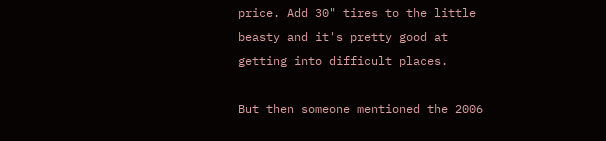price. Add 30" tires to the little beasty and it's pretty good at getting into difficult places.

But then someone mentioned the 2006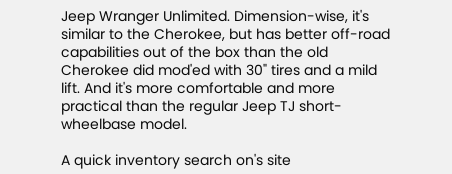Jeep Wranger Unlimited. Dimension-wise, it's similar to the Cherokee, but has better off-road capabilities out of the box than the old Cherokee did mod'ed with 30" tires and a mild lift. And it's more comfortable and more practical than the regular Jeep TJ short-wheelbase model.

A quick inventory search on's site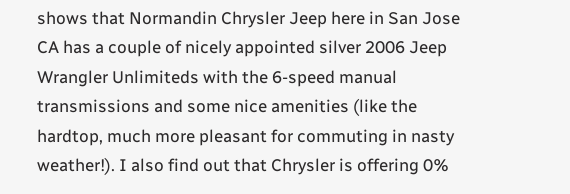shows that Normandin Chrysler Jeep here in San Jose CA has a couple of nicely appointed silver 2006 Jeep Wrangler Unlimiteds with the 6-speed manual transmissions and some nice amenities (like the hardtop, much more pleasant for commuting in nasty weather!). I also find out that Chrysler is offering 0%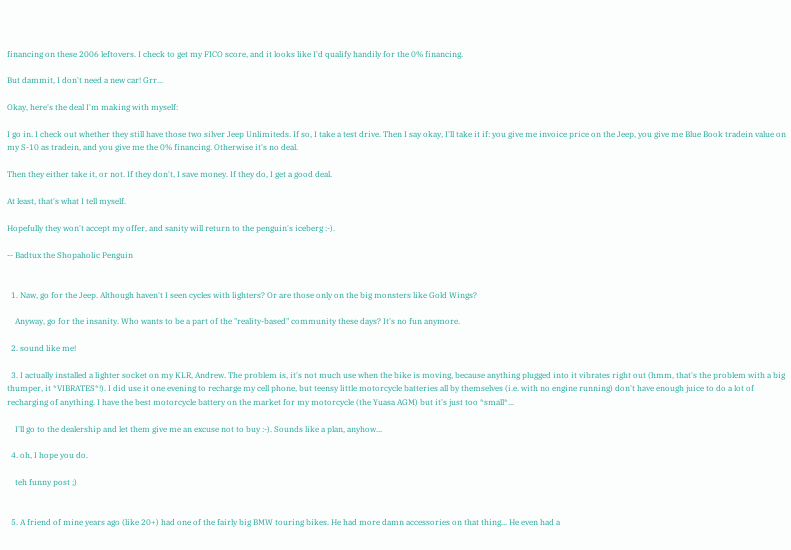financing on these 2006 leftovers. I check to get my FICO score, and it looks like I'd qualify handily for the 0% financing.

But dammit, I don't need a new car! Grr...

Okay, here's the deal I'm making with myself:

I go in. I check out whether they still have those two silver Jeep Unlimiteds. If so, I take a test drive. Then I say okay, I'll take it if: you give me invoice price on the Jeep, you give me Blue Book tradein value on my S-10 as tradein, and you give me the 0% financing. Otherwise it's no deal.

Then they either take it, or not. If they don't, I save money. If they do, I get a good deal.

At least, that's what I tell myself.

Hopefully they won't accept my offer, and sanity will return to the penguin's iceberg :-).

-- Badtux the Shopaholic Penguin


  1. Naw, go for the Jeep. Although haven't I seen cycles with lighters? Or are those only on the big monsters like Gold Wings?

    Anyway, go for the insanity. Who wants to be a part of the "reality-based" community these days? It's no fun anymore.

  2. sound like me!

  3. I actually installed a lighter socket on my KLR, Andrew. The problem is, it's not much use when the bike is moving, because anything plugged into it vibrates right out (hmm, that's the problem with a big thumper, it *VIBRATES*!). I did use it one evening to recharge my cell phone, but teensy little motorcycle batteries all by themselves (i.e. with no engine running) don't have enough juice to do a lot of recharging of anything. I have the best motorcycle battery on the market for my motorcycle (the Yuasa AGM) but it's just too *small*...

    I'll go to the dealership and let them give me an excuse not to buy :-). Sounds like a plan, anyhow...

  4. oh, I hope you do.

    teh funny post ;)


  5. A friend of mine years ago (like 20+) had one of the fairly big BMW touring bikes. He had more damn accessories on that thing... He even had a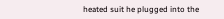heated suit he plugged into the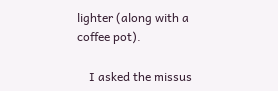lighter (along with a coffee pot).

    I asked the missus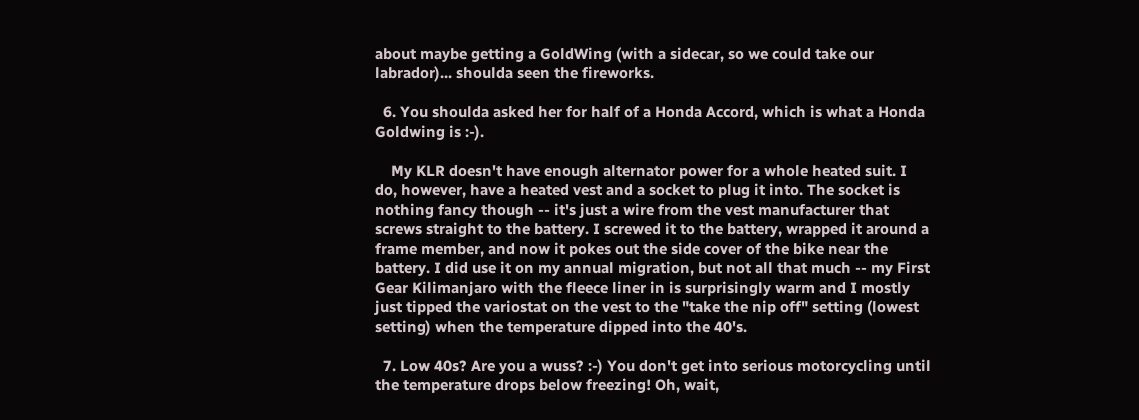about maybe getting a GoldWing (with a sidecar, so we could take our labrador)... shoulda seen the fireworks.

  6. You shoulda asked her for half of a Honda Accord, which is what a Honda Goldwing is :-).

    My KLR doesn't have enough alternator power for a whole heated suit. I do, however, have a heated vest and a socket to plug it into. The socket is nothing fancy though -- it's just a wire from the vest manufacturer that screws straight to the battery. I screwed it to the battery, wrapped it around a frame member, and now it pokes out the side cover of the bike near the battery. I did use it on my annual migration, but not all that much -- my First Gear Kilimanjaro with the fleece liner in is surprisingly warm and I mostly just tipped the variostat on the vest to the "take the nip off" setting (lowest setting) when the temperature dipped into the 40's.

  7. Low 40s? Are you a wuss? :-) You don't get into serious motorcycling until the temperature drops below freezing! Oh, wait,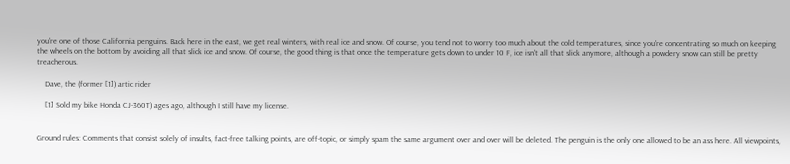you're one of those California penguins. Back here in the east, we get real winters, with real ice and snow. Of course, you tend not to worry too much about the cold temperatures, since you're concentrating so much on keeping the wheels on the bottom by avoiding all that slick ice and snow. Of course, the good thing is that once the temperature gets down to under 10 F, ice isn't all that slick anymore, although a powdery snow can still be pretty treacherous.

    Dave, the (former [1]) artic rider

    [1] Sold my bike Honda CJ-360T) ages ago, although I still have my license.


Ground rules: Comments that consist solely of insults, fact-free talking points, are off-topic, or simply spam the same argument over and over will be deleted. The penguin is the only one allowed to be an ass here. All viewpoints,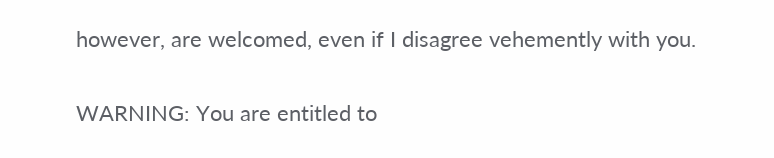however, are welcomed, even if I disagree vehemently with you.

WARNING: You are entitled to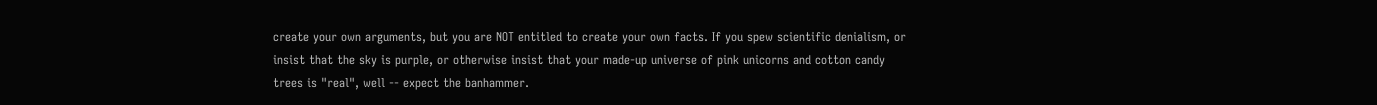create your own arguments, but you are NOT entitled to create your own facts. If you spew scientific denialism, or insist that the sky is purple, or otherwise insist that your made-up universe of pink unicorns and cotton candy trees is "real", well -- expect the banhammer.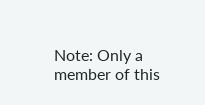Note: Only a member of this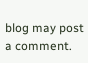blog may post a comment.